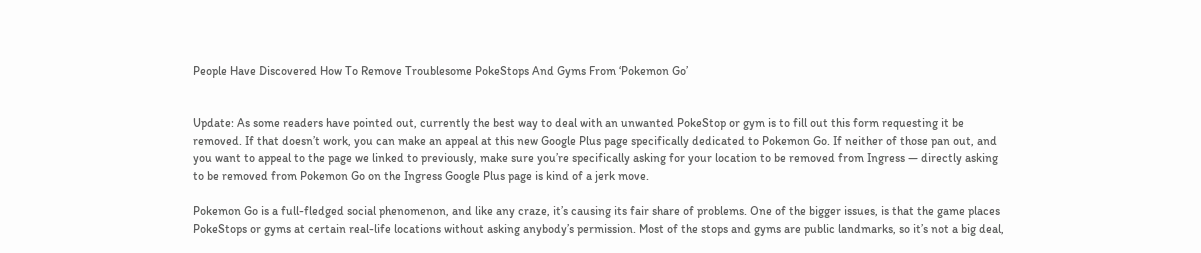People Have Discovered How To Remove Troublesome PokeStops And Gyms From ‘Pokemon Go’


Update: As some readers have pointed out, currently the best way to deal with an unwanted PokeStop or gym is to fill out this form requesting it be removed. If that doesn’t work, you can make an appeal at this new Google Plus page specifically dedicated to Pokemon Go. If neither of those pan out, and you want to appeal to the page we linked to previously, make sure you’re specifically asking for your location to be removed from Ingress — directly asking to be removed from Pokemon Go on the Ingress Google Plus page is kind of a jerk move.

Pokemon Go is a full-fledged social phenomenon, and like any craze, it’s causing its fair share of problems. One of the bigger issues, is that the game places PokeStops or gyms at certain real-life locations without asking anybody’s permission. Most of the stops and gyms are public landmarks, so it’s not a big deal,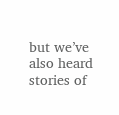but we’ve also heard stories of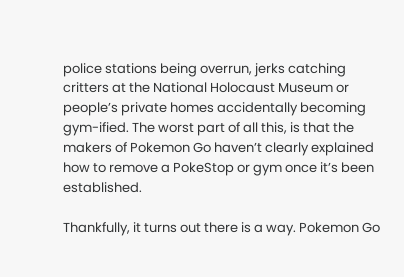police stations being overrun, jerks catching critters at the National Holocaust Museum or people’s private homes accidentally becoming gym-ified. The worst part of all this, is that the makers of Pokemon Go haven’t clearly explained how to remove a PokeStop or gym once it’s been established.

Thankfully, it turns out there is a way. Pokemon Go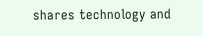shares technology and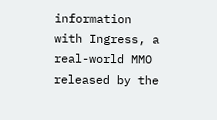information with Ingress, a real-world MMO released by the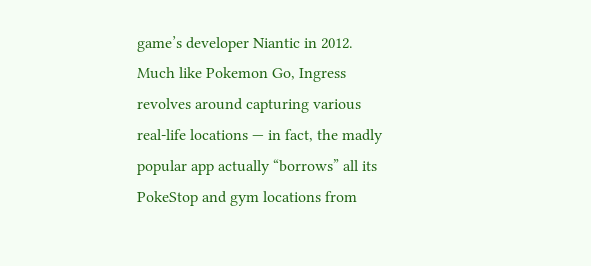game’s developer Niantic in 2012. Much like Pokemon Go, Ingress revolves around capturing various real-life locations — in fact, the madly popular app actually “borrows” all its PokeStop and gym locations from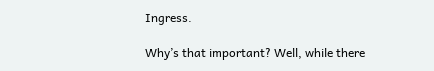Ingress.

Why’s that important? Well, while there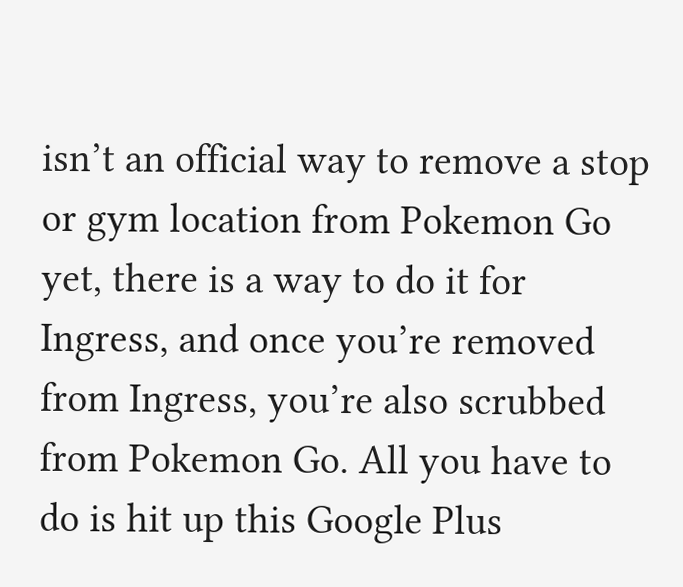isn’t an official way to remove a stop or gym location from Pokemon Go yet, there is a way to do it for Ingress, and once you’re removed from Ingress, you’re also scrubbed from Pokemon Go. All you have to do is hit up this Google Plus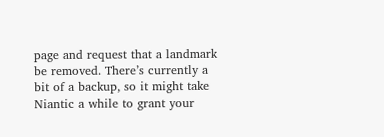page and request that a landmark be removed. There’s currently a bit of a backup, so it might take Niantic a while to grant your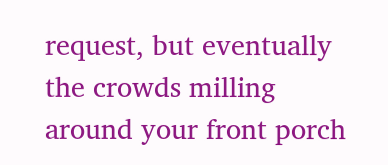request, but eventually the crowds milling around your front porch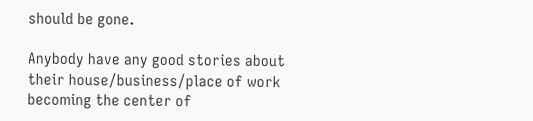should be gone.

Anybody have any good stories about their house/business/place of work becoming the center of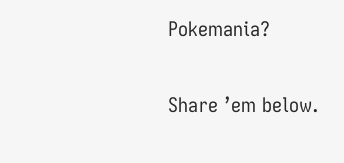Pokemania?

Share ’em below.